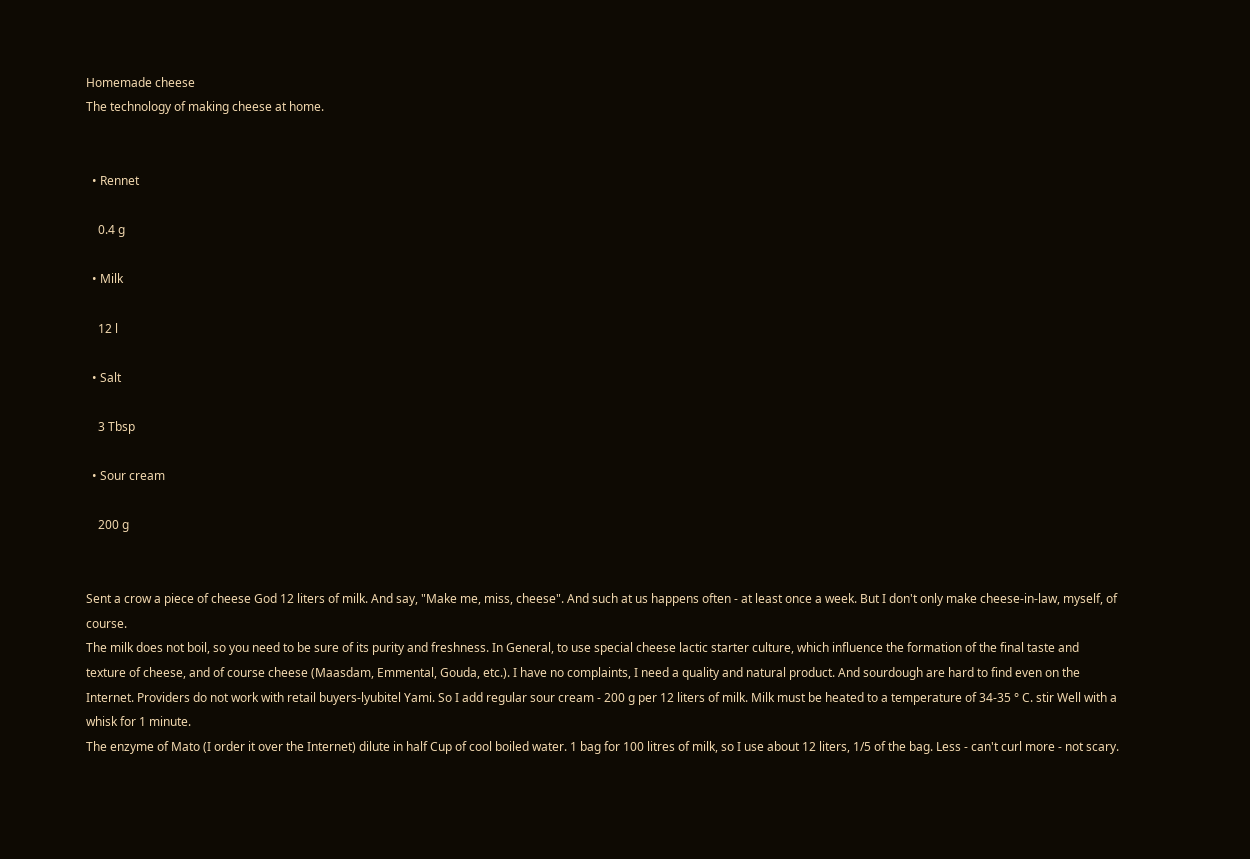Homemade cheese
The technology of making cheese at home.


  • Rennet

    0.4 g

  • Milk

    12 l

  • Salt

    3 Tbsp

  • Sour cream

    200 g


Sent a crow a piece of cheese God 12 liters of milk. And say, "Make me, miss, cheese". And such at us happens often - at least once a week. But I don't only make cheese-in-law, myself, of course.
The milk does not boil, so you need to be sure of its purity and freshness. In General, to use special cheese lactic starter culture, which influence the formation of the final taste and texture of cheese, and of course cheese (Maasdam, Emmental, Gouda, etc.). I have no complaints, I need a quality and natural product. And sourdough are hard to find even on the Internet. Providers do not work with retail buyers-lyubitel Yami. So I add regular sour cream - 200 g per 12 liters of milk. Milk must be heated to a temperature of 34-35 ° C. stir Well with a whisk for 1 minute.
The enzyme of Mato (I order it over the Internet) dilute in half Cup of cool boiled water. 1 bag for 100 litres of milk, so I use about 12 liters, 1/5 of the bag. Less - can't curl more - not scary.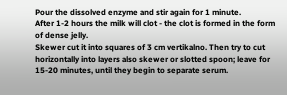Pour the dissolved enzyme and stir again for 1 minute.
After 1-2 hours the milk will clot - the clot is formed in the form of dense jelly.
Skewer cut it into squares of 3 cm vertikalno. Then try to cut horizontally into layers also skewer or slotted spoon; leave for 15-20 minutes, until they begin to separate serum.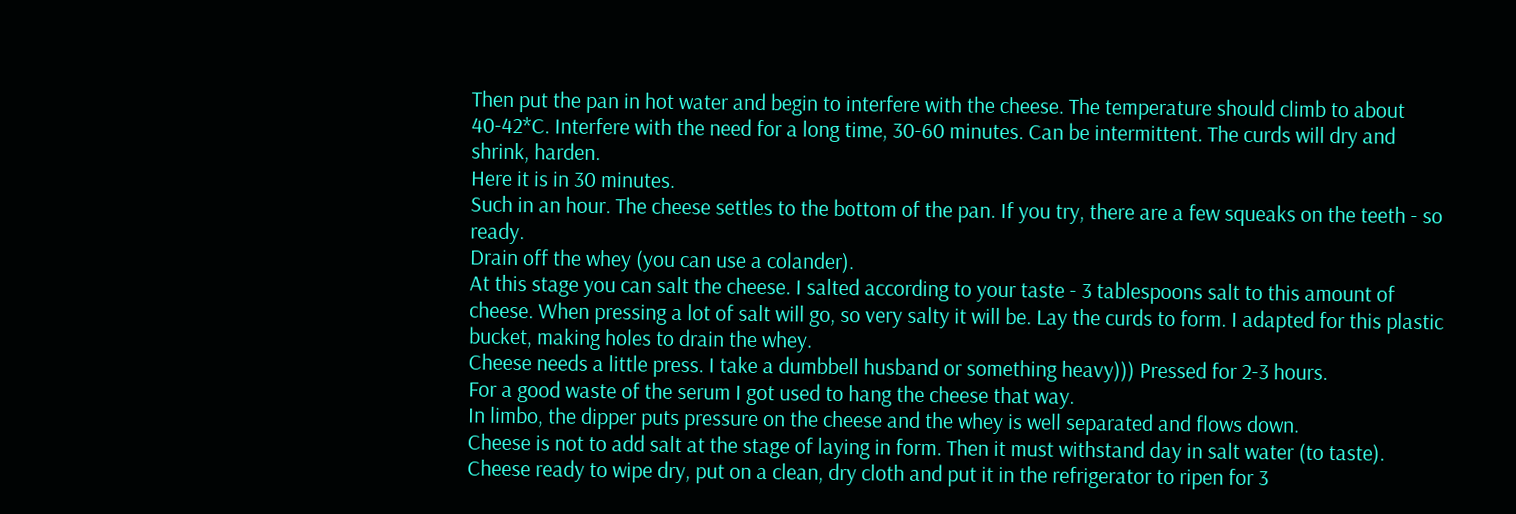Then put the pan in hot water and begin to interfere with the cheese. The temperature should climb to about 40-42*C. Interfere with the need for a long time, 30-60 minutes. Can be intermittent. The curds will dry and shrink, harden.
Here it is in 30 minutes.
Such in an hour. The cheese settles to the bottom of the pan. If you try, there are a few squeaks on the teeth - so ready.
Drain off the whey (you can use a colander).
At this stage you can salt the cheese. I salted according to your taste - 3 tablespoons salt to this amount of cheese. When pressing a lot of salt will go, so very salty it will be. Lay the curds to form. I adapted for this plastic bucket, making holes to drain the whey.
Cheese needs a little press. I take a dumbbell husband or something heavy))) Pressed for 2-3 hours.
For a good waste of the serum I got used to hang the cheese that way.
In limbo, the dipper puts pressure on the cheese and the whey is well separated and flows down.
Cheese is not to add salt at the stage of laying in form. Then it must withstand day in salt water (to taste).
Cheese ready to wipe dry, put on a clean, dry cloth and put it in the refrigerator to ripen for 3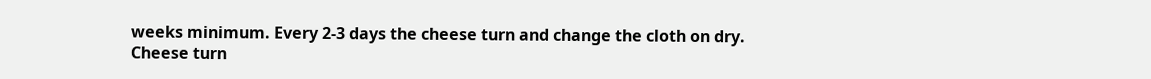weeks minimum. Every 2-3 days the cheese turn and change the cloth on dry. Cheese turn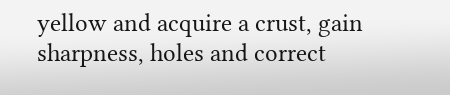yellow and acquire a crust, gain sharpness, holes and correct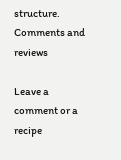structure.
Comments and reviews

Leave a comment or a recipe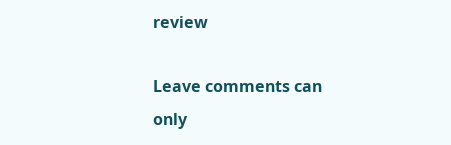review

Leave comments can only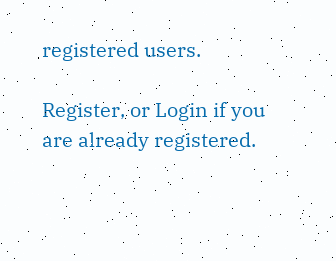registered users.

Register, or Login if you are already registered.